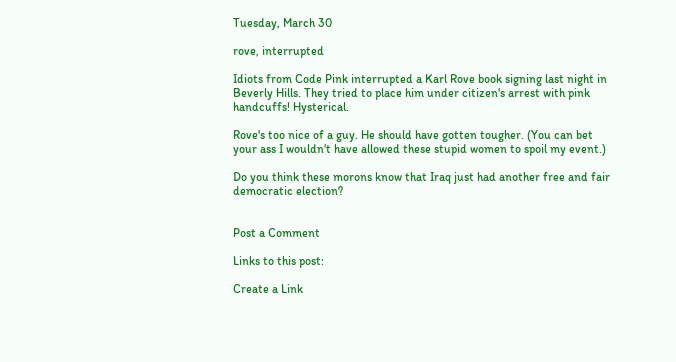Tuesday, March 30

rove, interrupted

Idiots from Code Pink interrupted a Karl Rove book signing last night in Beverly Hills. They tried to place him under citizen's arrest with pink handcuffs! Hysterical.

Rove's too nice of a guy. He should have gotten tougher. (You can bet your ass I wouldn't have allowed these stupid women to spoil my event.)

Do you think these morons know that Iraq just had another free and fair democratic election?


Post a Comment

Links to this post:

Create a Link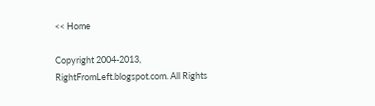<< Home

Copyright 2004-2013, RightFromLeft.blogspot.com. All Rights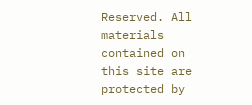Reserved. All materials contained on this site are protected by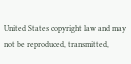United States copyright law and may not be reproduced, transmitted,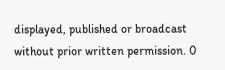displayed, published or broadcast without prior written permission. 0